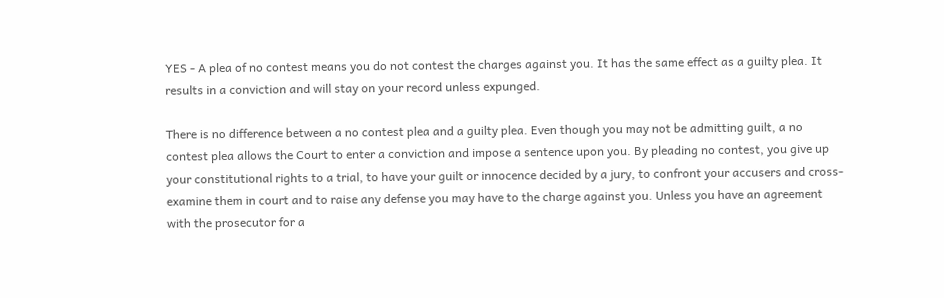YES - A plea of no contest means you do not contest the charges against you. It has the same effect as a guilty plea. It results in a conviction and will stay on your record unless expunged.

There is no difference between a no contest plea and a guilty plea. Even though you may not be admitting guilt, a no contest plea allows the Court to enter a conviction and impose a sentence upon you. By pleading no contest, you give up your constitutional rights to a trial, to have your guilt or innocence decided by a jury, to confront your accusers and cross-examine them in court and to raise any defense you may have to the charge against you. Unless you have an agreement with the prosecutor for a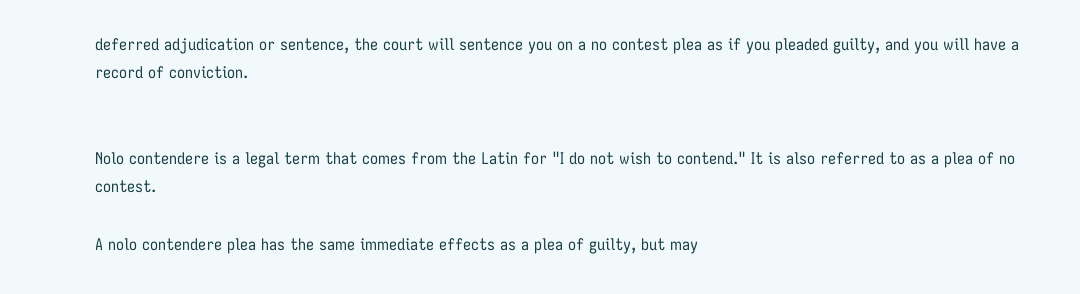deferred adjudication or sentence, the court will sentence you on a no contest plea as if you pleaded guilty, and you will have a record of conviction.


Nolo contendere is a legal term that comes from the Latin for "I do not wish to contend." It is also referred to as a plea of no contest.

A nolo contendere plea has the same immediate effects as a plea of guilty, but may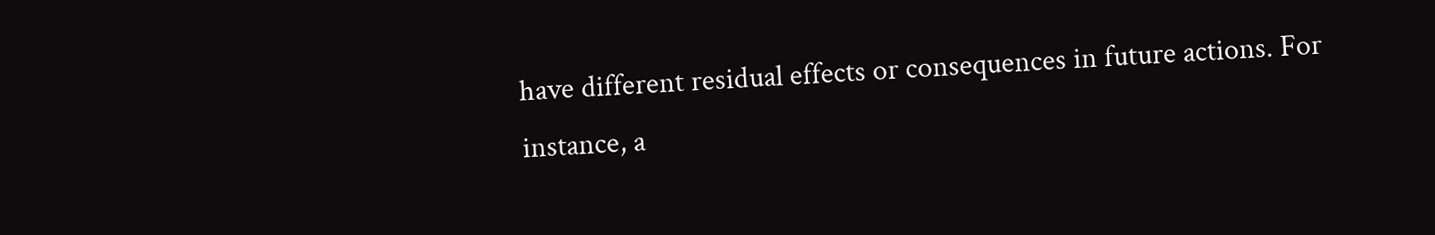have different residual effects or consequences in future actions. For instance, a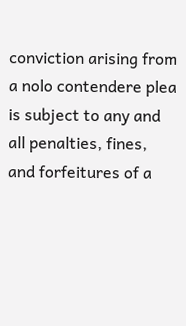conviction arising from a nolo contendere plea is subject to any and all penalties, fines, and forfeitures of a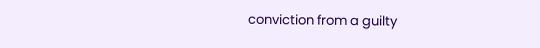conviction from a guilty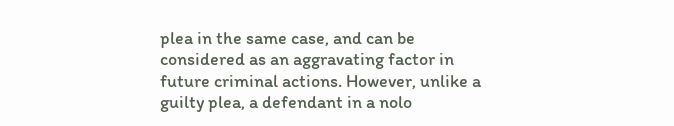plea in the same case, and can be considered as an aggravating factor in future criminal actions. However, unlike a guilty plea, a defendant in a nolo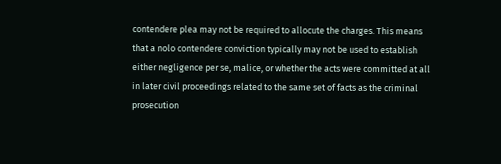contendere plea may not be required to allocute the charges. This means that a nolo contendere conviction typically may not be used to establish either negligence per se, malice, or whether the acts were committed at all in later civil proceedings related to the same set of facts as the criminal prosecution